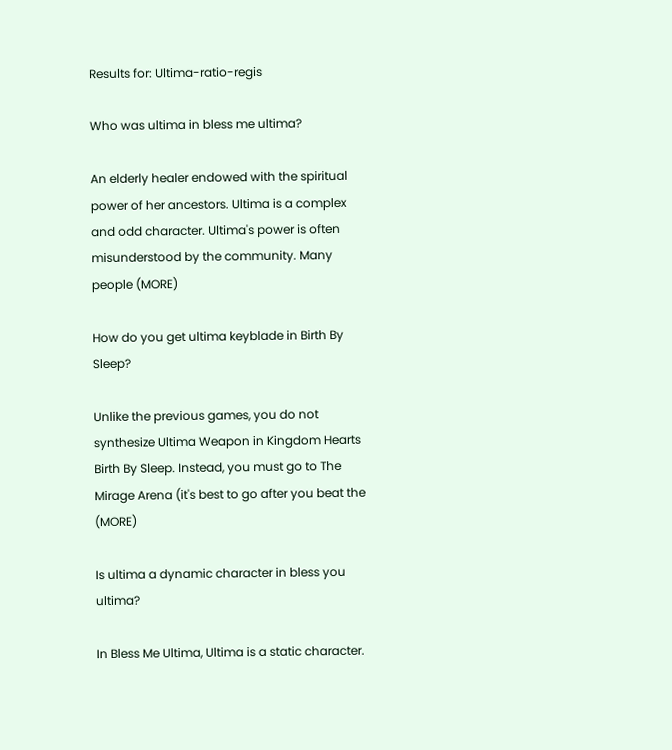Results for: Ultima-ratio-regis

Who was ultima in bless me ultima?

An elderly healer endowed with the spiritual power of her ancestors. Ultima is a complex and odd character. Ultima's power is often misunderstood by the community. Many people (MORE)

How do you get ultima keyblade in Birth By Sleep?

Unlike the previous games, you do not synthesize Ultima Weapon in Kingdom Hearts Birth By Sleep. Instead, you must go to The Mirage Arena (it's best to go after you beat the (MORE)

Is ultima a dynamic character in bless you ultima?

In Bless Me Ultima, Ultima is a static character.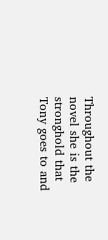Throughout the novel she is the stronghold that Tony goes to and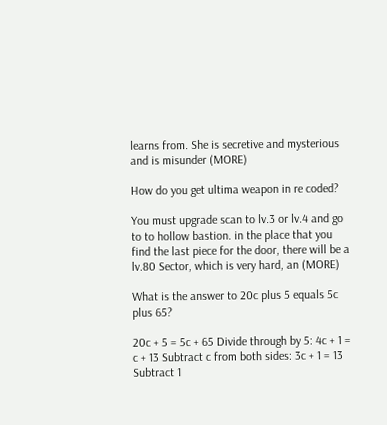learns from. She is secretive and mysterious and is misunder (MORE)

How do you get ultima weapon in re coded?

You must upgrade scan to lv.3 or lv.4 and go to to hollow bastion. in the place that you find the last piece for the door, there will be a lv.80 Sector, which is very hard, an (MORE)

What is the answer to 20c plus 5 equals 5c plus 65?

20c + 5 = 5c + 65 Divide through by 5: 4c + 1 = c + 13 Subtract c from both sides: 3c + 1 = 13 Subtract 1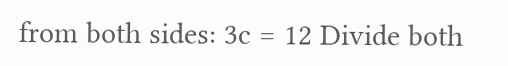from both sides: 3c = 12 Divide both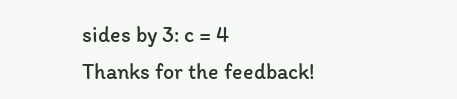sides by 3: c = 4
Thanks for the feedback!